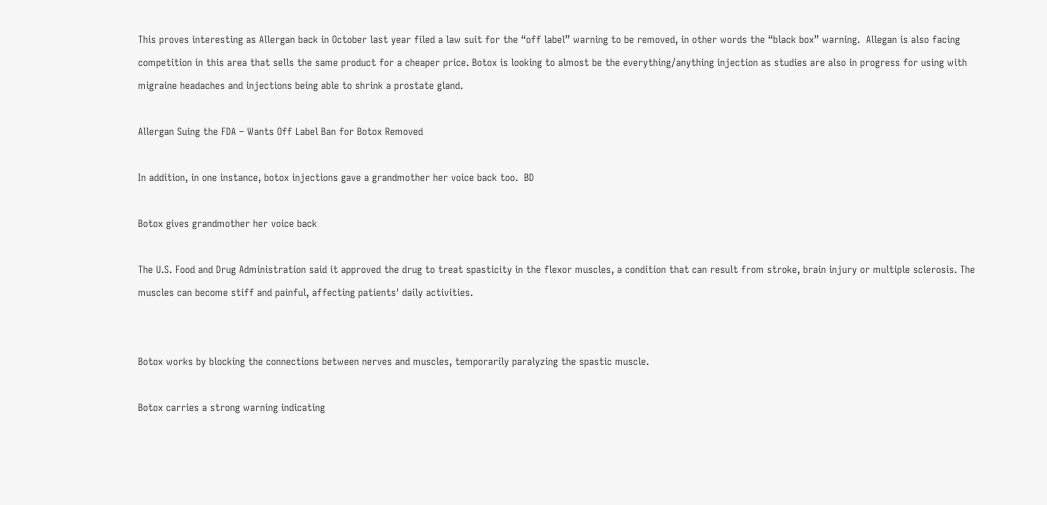This proves interesting as Allergan back in October last year filed a law suit for the “off label” warning to be removed, in other words the “black box” warning.  Allegan is also facing competition in this area that sells the same product for a cheaper price. Botox is looking to almost be the everything/anything injection as studies are also in progress for using with migraine headaches and injections being able to shrink a prostate gland.

Allergan Suing the FDA – Wants Off Label Ban for Botox Removed

In addition, in one instance, botox injections gave a grandmother her voice back too.  BD

Botox gives grandmother her voice back

The U.S. Food and Drug Administration said it approved the drug to treat spasticity in the flexor muscles, a condition that can result from stroke, brain injury or multiple sclerosis. The muscles can become stiff and painful, affecting patients' daily activities.


Botox works by blocking the connections between nerves and muscles, temporarily paralyzing the spastic muscle.

Botox carries a strong warning indicating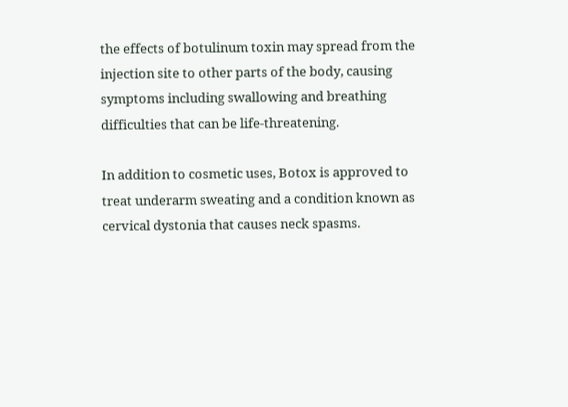the effects of botulinum toxin may spread from the injection site to other parts of the body, causing symptoms including swallowing and breathing difficulties that can be life-threatening.

In addition to cosmetic uses, Botox is approved to treat underarm sweating and a condition known as cervical dystonia that causes neck spasms.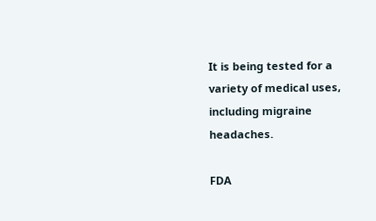It is being tested for a variety of medical uses, including migraine headaches.

FDA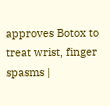approves Botox to treat wrist, finger spasms |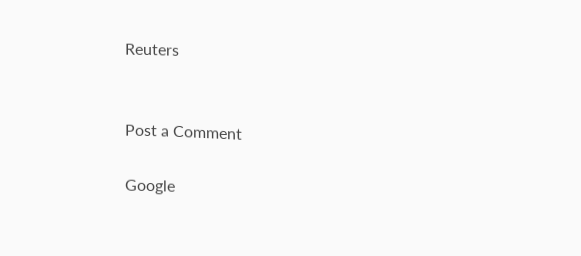Reuters


Post a Comment

Google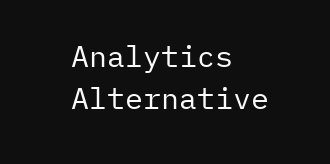Analytics Alternative